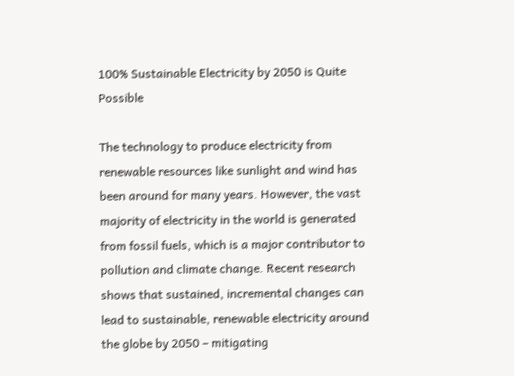100% Sustainable Electricity by 2050 is Quite Possible

The technology to produce electricity from renewable resources like sunlight and wind has been around for many years. However, the vast majority of electricity in the world is generated from fossil fuels, which is a major contributor to pollution and climate change. Recent research shows that sustained, incremental changes can lead to sustainable, renewable electricity around the globe by 2050 – mitigating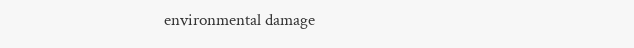environmental damage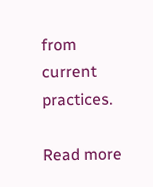from current practices.

Read more